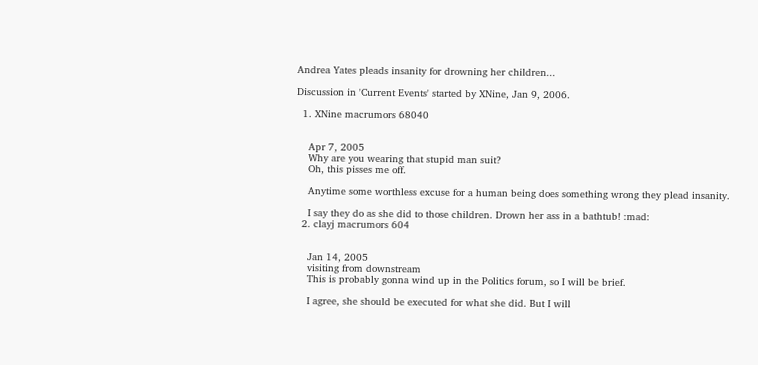Andrea Yates pleads insanity for drowning her children...

Discussion in 'Current Events' started by XNine, Jan 9, 2006.

  1. XNine macrumors 68040


    Apr 7, 2005
    Why are you wearing that stupid man suit?
    Oh, this pisses me off.

    Anytime some worthless excuse for a human being does something wrong they plead insanity.

    I say they do as she did to those children. Drown her ass in a bathtub! :mad:
  2. clayj macrumors 604


    Jan 14, 2005
    visiting from downstream
    This is probably gonna wind up in the Politics forum, so I will be brief.

    I agree, she should be executed for what she did. But I will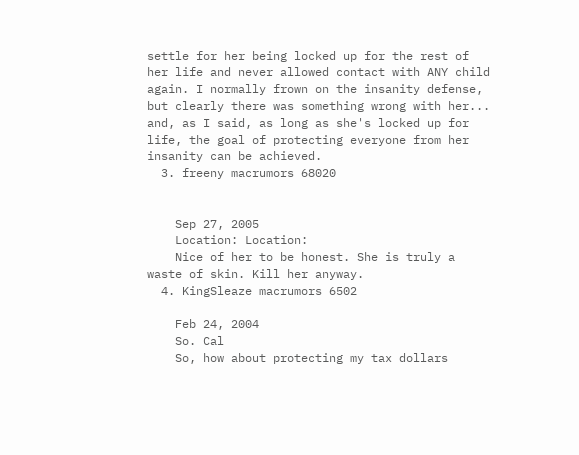settle for her being locked up for the rest of her life and never allowed contact with ANY child again. I normally frown on the insanity defense, but clearly there was something wrong with her... and, as I said, as long as she's locked up for life, the goal of protecting everyone from her insanity can be achieved.
  3. freeny macrumors 68020


    Sep 27, 2005
    Location: Location:
    Nice of her to be honest. She is truly a waste of skin. Kill her anyway.
  4. KingSleaze macrumors 6502

    Feb 24, 2004
    So. Cal
    So, how about protecting my tax dollars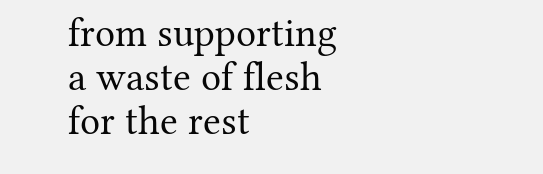from supporting a waste of flesh for the rest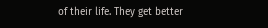of their life. They get better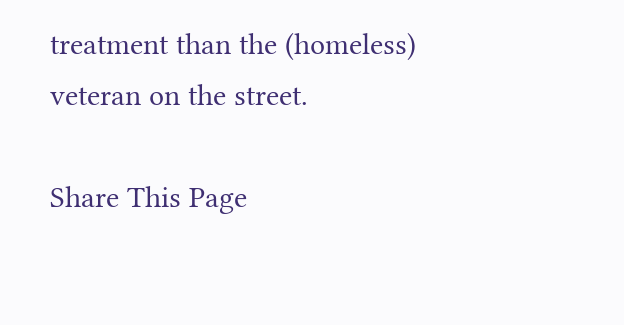treatment than the (homeless) veteran on the street.

Share This Page